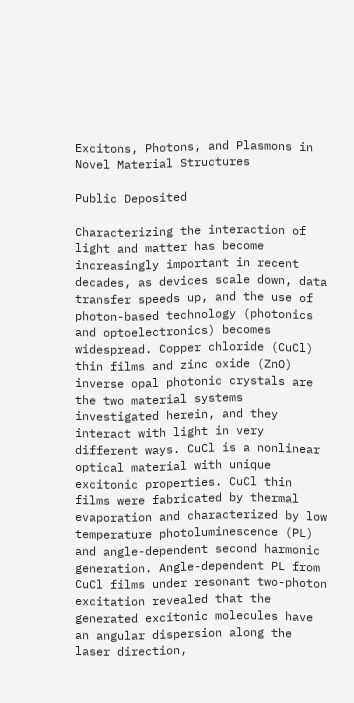Excitons, Photons, and Plasmons in Novel Material Structures

Public Deposited

Characterizing the interaction of light and matter has become increasingly important in recent decades, as devices scale down, data transfer speeds up, and the use of photon-based technology (photonics and optoelectronics) becomes widespread. Copper chloride (CuCl) thin films and zinc oxide (ZnO) inverse opal photonic crystals are the two material systems investigated herein, and they interact with light in very different ways. CuCl is a nonlinear optical material with unique excitonic properties. CuCl thin films were fabricated by thermal evaporation and characterized by low temperature photoluminescence (PL) and angle-dependent second harmonic generation. Angle-dependent PL from CuCl films under resonant two-photon excitation revealed that the generated excitonic molecules have an angular dispersion along the laser direction,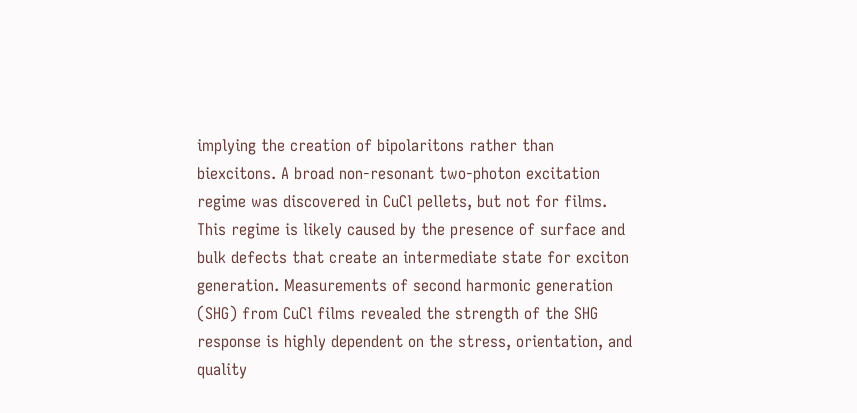implying the creation of bipolaritons rather than biexcitons. A broad non-resonant two-photon excitation regime was discovered in CuCl pellets, but not for films. This regime is likely caused by the presence of surface and bulk defects that create an intermediate state for exciton generation. Measurements of second harmonic generation (SHG) from CuCl films revealed the strength of the SHG response is highly dependent on the stress, orientation, and quality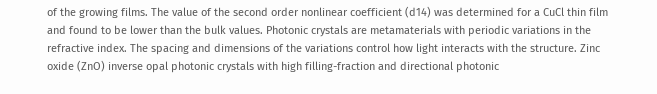of the growing films. The value of the second order nonlinear coefficient (d14) was determined for a CuCl thin film and found to be lower than the bulk values. Photonic crystals are metamaterials with periodic variations in the refractive index. The spacing and dimensions of the variations control how light interacts with the structure. Zinc oxide (ZnO) inverse opal photonic crystals with high filling-fraction and directional photonic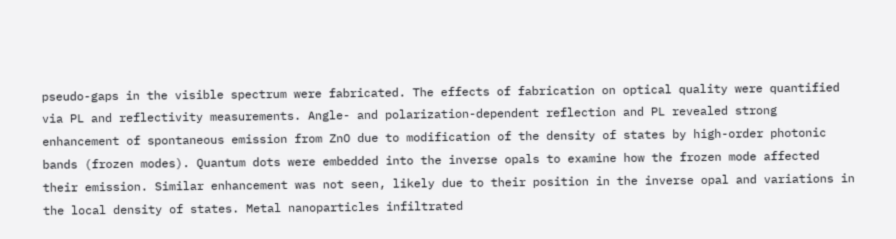pseudo-gaps in the visible spectrum were fabricated. The effects of fabrication on optical quality were quantified via PL and reflectivity measurements. Angle- and polarization-dependent reflection and PL revealed strong enhancement of spontaneous emission from ZnO due to modification of the density of states by high-order photonic bands (frozen modes). Quantum dots were embedded into the inverse opals to examine how the frozen mode affected their emission. Similar enhancement was not seen, likely due to their position in the inverse opal and variations in the local density of states. Metal nanoparticles infiltrated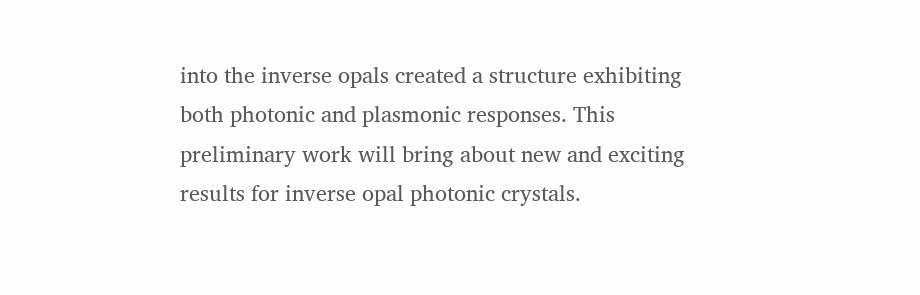into the inverse opals created a structure exhibiting both photonic and plasmonic responses. This preliminary work will bring about new and exciting results for inverse opal photonic crystals.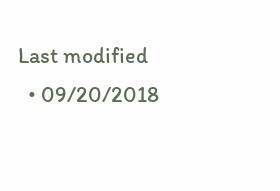Last modified
  • 09/20/2018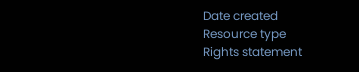Date created
Resource type
Rights statement